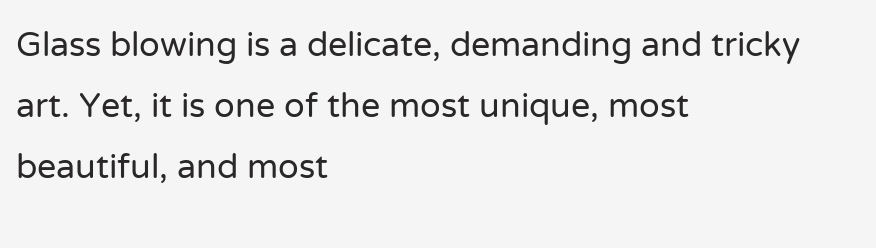Glass blowing is a delicate, demanding and tricky art. Yet, it is one of the most unique, most beautiful, and most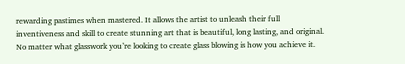rewarding pastimes when mastered. It allows the artist to unleash their full inventiveness and skill to create stunning art that is beautiful, long lasting, and original. No matter what glasswork you’re looking to create glass blowing is how you achieve it.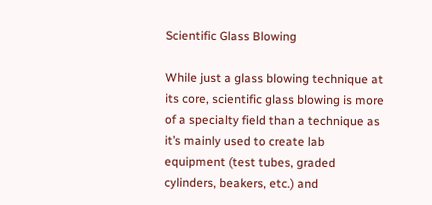Scientific Glass Blowing

While just a glass blowing technique at its core, scientific glass blowing is more of a specialty field than a technique as it’s mainly used to create lab equipment (test tubes, graded cylinders, beakers, etc.) and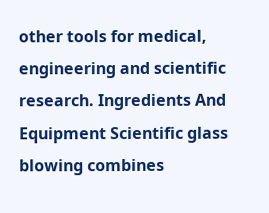other tools for medical, engineering and scientific research. Ingredients And Equipment Scientific glass blowing combines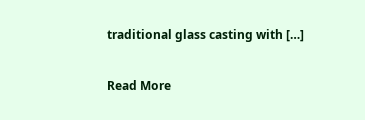traditional glass casting with […]

Read More